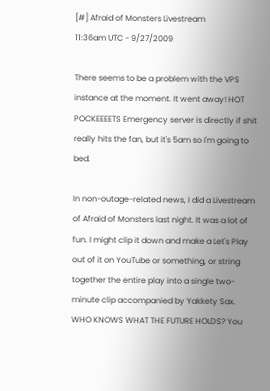[#] Afraid of Monsters Livestream
11:36am UTC - 9/27/2009

There seems to be a problem with the VPS instance at the moment. It went away! HOT POCKEEEETS Emergency server is directly if shit really hits the fan, but it's 5am so I'm going to bed.

In non-outage-related news, I did a Livestream of Afraid of Monsters last night. It was a lot of fun. I might clip it down and make a Let's Play out of it on YouTube or something, or string together the entire play into a single two-minute clip accompanied by Yakkety Sax. WHO KNOWS WHAT THE FUTURE HOLDS? You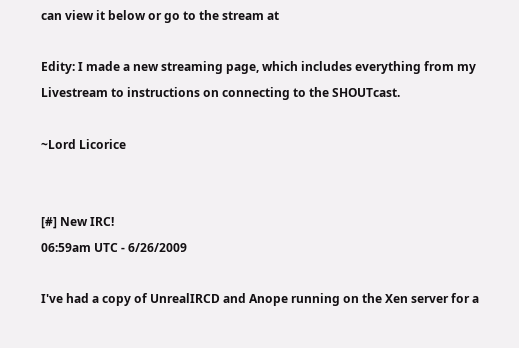can view it below or go to the stream at

Edity: I made a new streaming page, which includes everything from my Livestream to instructions on connecting to the SHOUTcast.

~Lord Licorice


[#] New IRC!
06:59am UTC - 6/26/2009

I've had a copy of UnrealIRCD and Anope running on the Xen server for a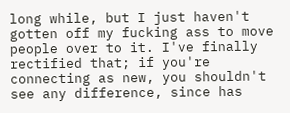long while, but I just haven't gotten off my fucking ass to move people over to it. I've finally rectified that; if you're connecting as new, you shouldn't see any difference, since has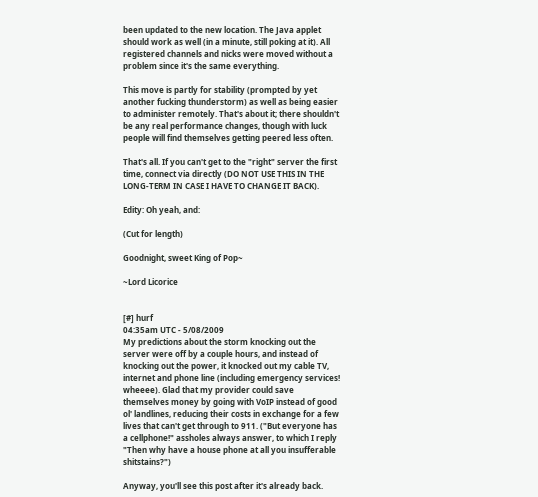been updated to the new location. The Java applet should work as well (in a minute, still poking at it). All registered channels and nicks were moved without a problem since it's the same everything.

This move is partly for stability (prompted by yet another fucking thunderstorm) as well as being easier to administer remotely. That's about it; there shouldn't be any real performance changes, though with luck people will find themselves getting peered less often.

That's all. If you can't get to the "right" server the first time, connect via directly (DO NOT USE THIS IN THE LONG-TERM IN CASE I HAVE TO CHANGE IT BACK).

Edity: Oh yeah, and:

(Cut for length)

Goodnight, sweet King of Pop~

~Lord Licorice


[#] hurf
04:35am UTC - 5/08/2009
My predictions about the storm knocking out the server were off by a couple hours, and instead of knocking out the power, it knocked out my cable TV, internet and phone line (including emergency services! wheeee). Glad that my provider could save themselves money by going with VoIP instead of good ol' landlines, reducing their costs in exchange for a few lives that can't get through to 911. ("But everyone has a cellphone!" assholes always answer, to which I reply "Then why have a house phone at all you insufferable shitstains?")

Anyway, you'll see this post after it's already back.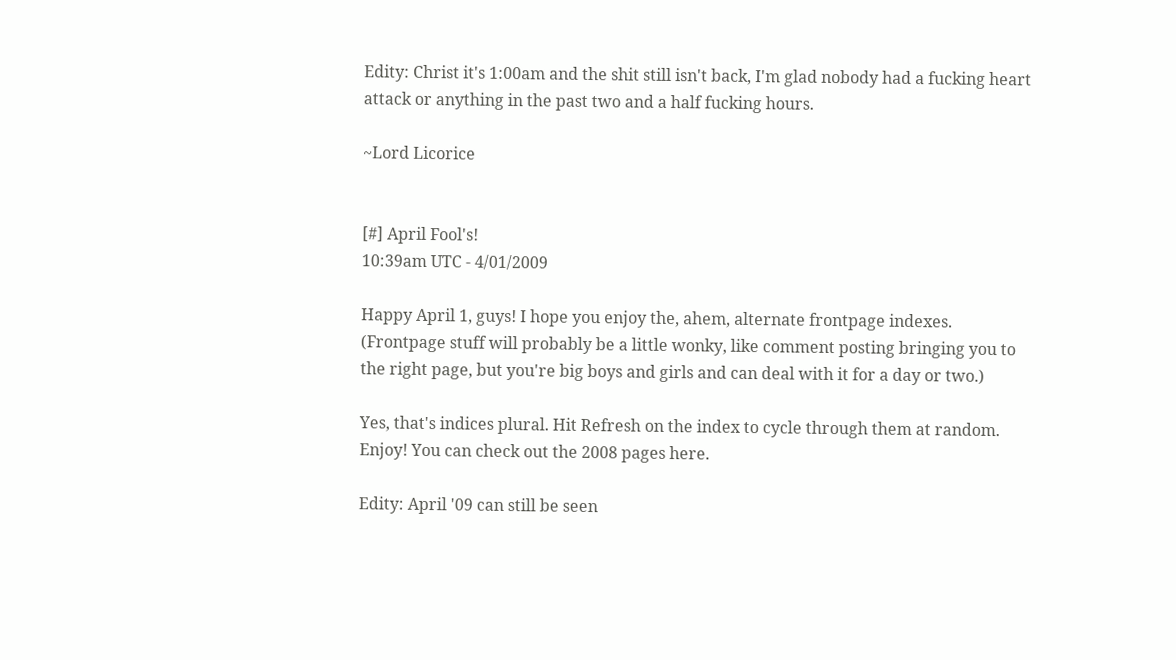Edity: Christ it's 1:00am and the shit still isn't back, I'm glad nobody had a fucking heart attack or anything in the past two and a half fucking hours.

~Lord Licorice


[#] April Fool's!
10:39am UTC - 4/01/2009

Happy April 1, guys! I hope you enjoy the, ahem, alternate frontpage indexes. (Frontpage stuff will probably be a little wonky, like comment posting bringing you to the right page, but you're big boys and girls and can deal with it for a day or two.)

Yes, that's indices plural. Hit Refresh on the index to cycle through them at random. Enjoy! You can check out the 2008 pages here.

Edity: April '09 can still be seen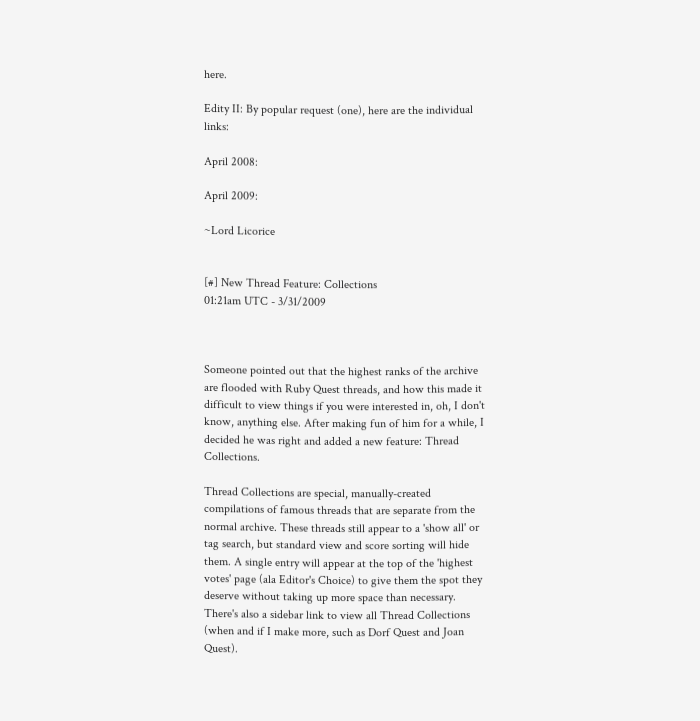here.

Edity II: By popular request (one), here are the individual links:

April 2008:

April 2009:

~Lord Licorice


[#] New Thread Feature: Collections
01:21am UTC - 3/31/2009



Someone pointed out that the highest ranks of the archive are flooded with Ruby Quest threads, and how this made it difficult to view things if you were interested in, oh, I don't know, anything else. After making fun of him for a while, I decided he was right and added a new feature: Thread Collections.

Thread Collections are special, manually-created compilations of famous threads that are separate from the normal archive. These threads still appear to a 'show all' or tag search, but standard view and score sorting will hide them. A single entry will appear at the top of the 'highest votes' page (ala Editor's Choice) to give them the spot they deserve without taking up more space than necessary. There's also a sidebar link to view all Thread Collections (when and if I make more, such as Dorf Quest and Joan Quest).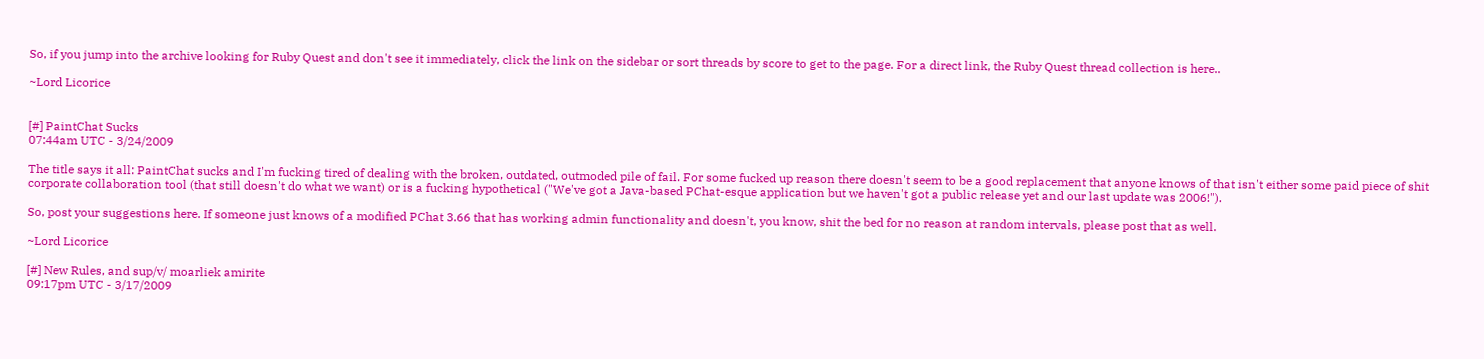So, if you jump into the archive looking for Ruby Quest and don't see it immediately, click the link on the sidebar or sort threads by score to get to the page. For a direct link, the Ruby Quest thread collection is here..

~Lord Licorice


[#] PaintChat Sucks
07:44am UTC - 3/24/2009

The title says it all: PaintChat sucks and I'm fucking tired of dealing with the broken, outdated, outmoded pile of fail. For some fucked up reason there doesn't seem to be a good replacement that anyone knows of that isn't either some paid piece of shit corporate collaboration tool (that still doesn't do what we want) or is a fucking hypothetical ("We've got a Java-based PChat-esque application but we haven't got a public release yet and our last update was 2006!").

So, post your suggestions here. If someone just knows of a modified PChat 3.66 that has working admin functionality and doesn't, you know, shit the bed for no reason at random intervals, please post that as well.

~Lord Licorice

[#] New Rules, and sup/v/ moarliek amirite
09:17pm UTC - 3/17/2009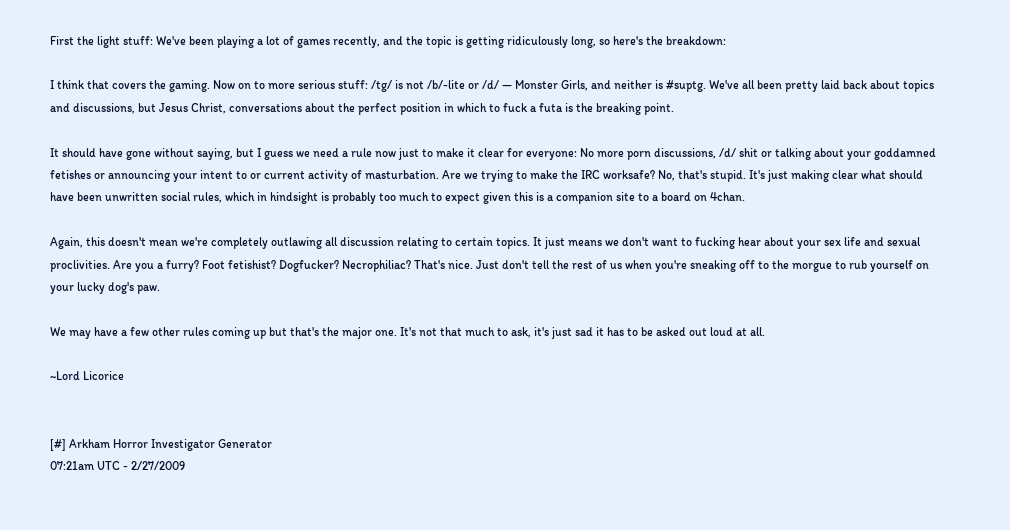First the light stuff: We've been playing a lot of games recently, and the topic is getting ridiculously long, so here's the breakdown:

I think that covers the gaming. Now on to more serious stuff: /tg/ is not /b/-lite or /d/ — Monster Girls, and neither is #suptg. We've all been pretty laid back about topics and discussions, but Jesus Christ, conversations about the perfect position in which to fuck a futa is the breaking point.

It should have gone without saying, but I guess we need a rule now just to make it clear for everyone: No more porn discussions, /d/ shit or talking about your goddamned fetishes or announcing your intent to or current activity of masturbation. Are we trying to make the IRC worksafe? No, that's stupid. It's just making clear what should have been unwritten social rules, which in hindsight is probably too much to expect given this is a companion site to a board on 4chan.

Again, this doesn't mean we're completely outlawing all discussion relating to certain topics. It just means we don't want to fucking hear about your sex life and sexual proclivities. Are you a furry? Foot fetishist? Dogfucker? Necrophiliac? That's nice. Just don't tell the rest of us when you're sneaking off to the morgue to rub yourself on your lucky dog's paw.

We may have a few other rules coming up but that's the major one. It's not that much to ask, it's just sad it has to be asked out loud at all.

~Lord Licorice


[#] Arkham Horror Investigator Generator
07:21am UTC - 2/27/2009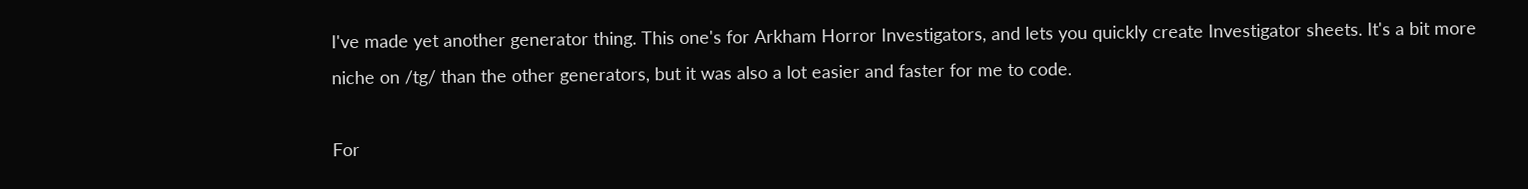I've made yet another generator thing. This one's for Arkham Horror Investigators, and lets you quickly create Investigator sheets. It's a bit more niche on /tg/ than the other generators, but it was also a lot easier and faster for me to code.

For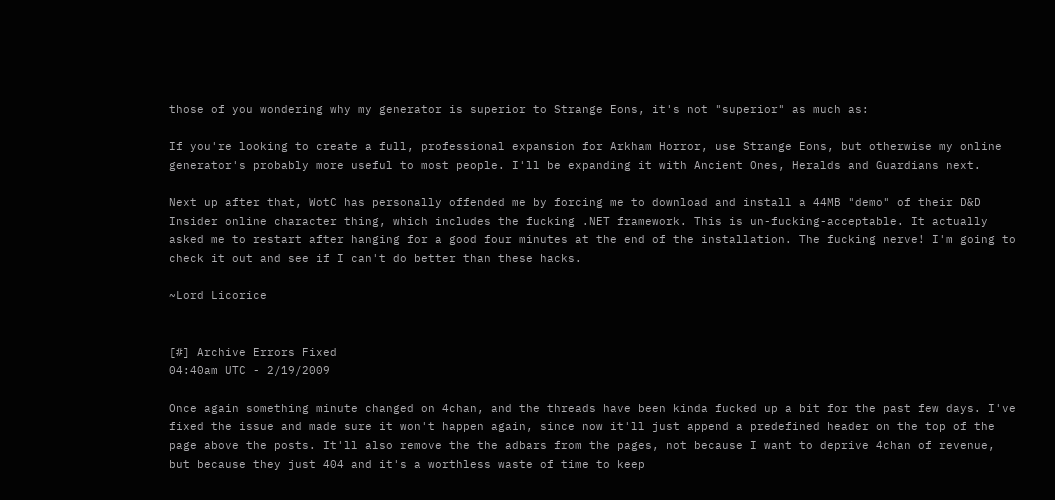those of you wondering why my generator is superior to Strange Eons, it's not "superior" as much as:

If you're looking to create a full, professional expansion for Arkham Horror, use Strange Eons, but otherwise my online generator's probably more useful to most people. I'll be expanding it with Ancient Ones, Heralds and Guardians next.

Next up after that, WotC has personally offended me by forcing me to download and install a 44MB "demo" of their D&D Insider online character thing, which includes the fucking .NET framework. This is un-fucking-acceptable. It actually asked me to restart after hanging for a good four minutes at the end of the installation. The fucking nerve! I'm going to check it out and see if I can't do better than these hacks.

~Lord Licorice


[#] Archive Errors Fixed
04:40am UTC - 2/19/2009

Once again something minute changed on 4chan, and the threads have been kinda fucked up a bit for the past few days. I've fixed the issue and made sure it won't happen again, since now it'll just append a predefined header on the top of the page above the posts. It'll also remove the the adbars from the pages, not because I want to deprive 4chan of revenue, but because they just 404 and it's a worthless waste of time to keep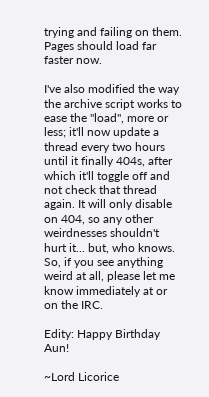trying and failing on them. Pages should load far faster now.

I've also modified the way the archive script works to ease the "load", more or less; it'll now update a thread every two hours until it finally 404s, after which it'll toggle off and not check that thread again. It will only disable on 404, so any other weirdnesses shouldn't hurt it... but, who knows. So, if you see anything weird at all, please let me know immediately at or on the IRC.

Edity: Happy Birthday Aun!

~Lord Licorice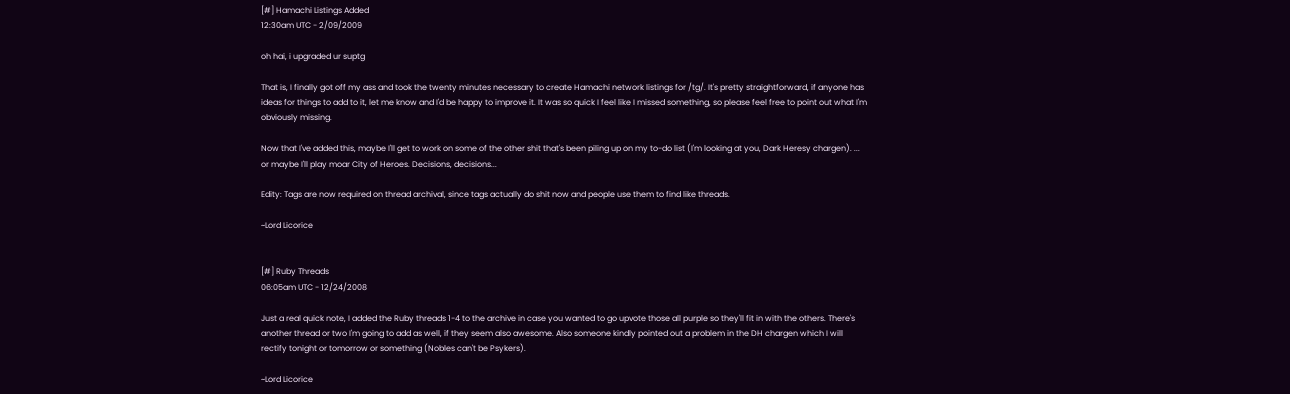[#] Hamachi Listings Added
12:30am UTC - 2/09/2009

oh hai, i upgraded ur suptg

That is, I finally got off my ass and took the twenty minutes necessary to create Hamachi network listings for /tg/. It's pretty straightforward, if anyone has ideas for things to add to it, let me know and I'd be happy to improve it. It was so quick I feel like I missed something, so please feel free to point out what I'm obviously missing.

Now that I've added this, maybe I'll get to work on some of the other shit that's been piling up on my to-do list (I'm looking at you, Dark Heresy chargen). ... or maybe I'll play moar City of Heroes. Decisions, decisions...

Edity: Tags are now required on thread archival, since tags actually do shit now and people use them to find like threads.

~Lord Licorice


[#] Ruby Threads
06:05am UTC - 12/24/2008

Just a real quick note, I added the Ruby threads 1-4 to the archive in case you wanted to go upvote those all purple so they'll fit in with the others. There's another thread or two I'm going to add as well, if they seem also awesome. Also someone kindly pointed out a problem in the DH chargen which I will rectify tonight or tomorrow or something (Nobles can't be Psykers).

~Lord Licorice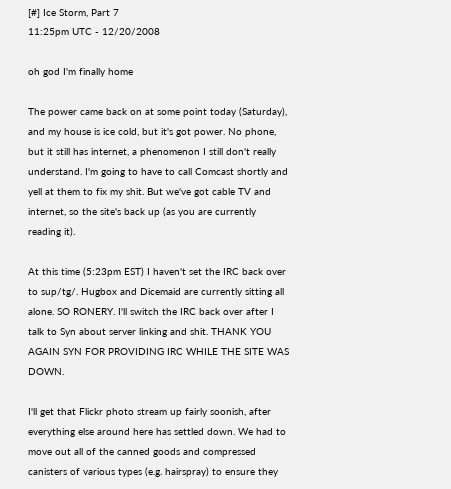[#] Ice Storm, Part 7
11:25pm UTC - 12/20/2008

oh god I'm finally home

The power came back on at some point today (Saturday), and my house is ice cold, but it's got power. No phone, but it still has internet, a phenomenon I still don't really understand. I'm going to have to call Comcast shortly and yell at them to fix my shit. But we've got cable TV and internet, so the site's back up (as you are currently reading it).

At this time (5:23pm EST) I haven't set the IRC back over to sup/tg/. Hugbox and Dicemaid are currently sitting all alone. SO RONERY. I'll switch the IRC back over after I talk to Syn about server linking and shit. THANK YOU AGAIN SYN FOR PROVIDING IRC WHILE THE SITE WAS DOWN.

I'll get that Flickr photo stream up fairly soonish, after everything else around here has settled down. We had to move out all of the canned goods and compressed canisters of various types (e.g. hairspray) to ensure they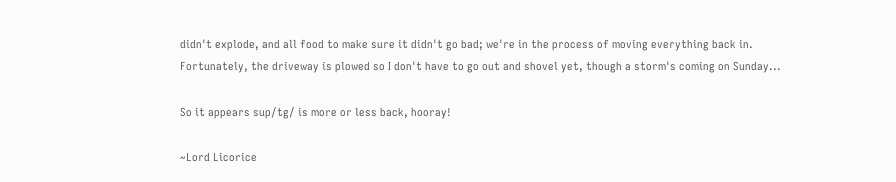didn't explode, and all food to make sure it didn't go bad; we're in the process of moving everything back in. Fortunately, the driveway is plowed so I don't have to go out and shovel yet, though a storm's coming on Sunday...

So it appears sup/tg/ is more or less back, hooray!

~Lord Licorice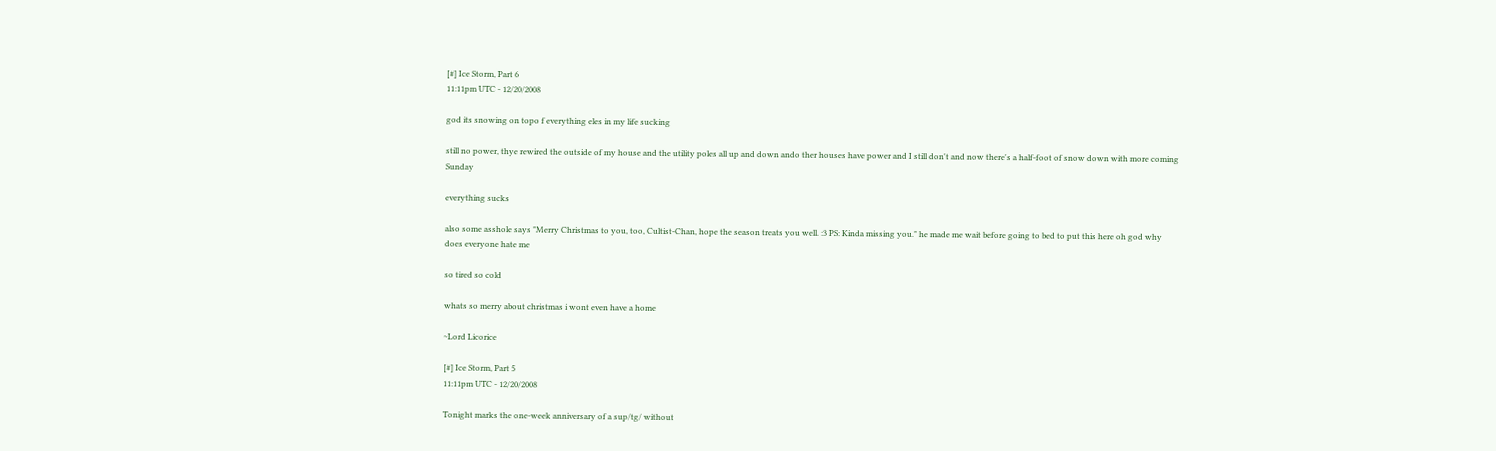[#] Ice Storm, Part 6
11:11pm UTC - 12/20/2008

god its snowing on topo f everything eles in my life sucking

still no power, thye rewired the outside of my house and the utility poles all up and down ando ther houses have power and I still don't and now there's a half-foot of snow down with more coming Sunday

everything sucks

also some asshole says "Merry Christmas to you, too, Cultist-Chan, hope the season treats you well. :3 PS: Kinda missing you." he made me wait before going to bed to put this here oh god why does everyone hate me

so tired so cold

whats so merry about christmas i wont even have a home

~Lord Licorice

[#] Ice Storm, Part 5
11:11pm UTC - 12/20/2008

Tonight marks the one-week anniversary of a sup/tg/ without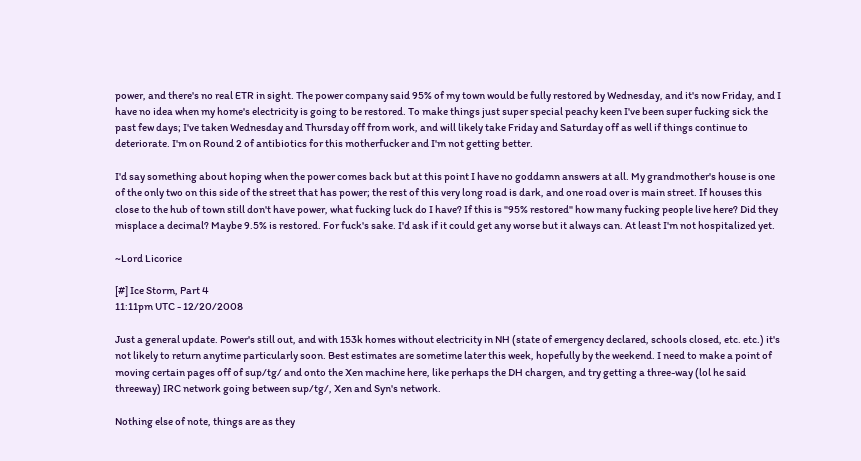power, and there's no real ETR in sight. The power company said 95% of my town would be fully restored by Wednesday, and it's now Friday, and I have no idea when my home's electricity is going to be restored. To make things just super special peachy keen I've been super fucking sick the past few days; I've taken Wednesday and Thursday off from work, and will likely take Friday and Saturday off as well if things continue to deteriorate. I'm on Round 2 of antibiotics for this motherfucker and I'm not getting better.

I'd say something about hoping when the power comes back but at this point I have no goddamn answers at all. My grandmother's house is one of the only two on this side of the street that has power; the rest of this very long road is dark, and one road over is main street. If houses this close to the hub of town still don't have power, what fucking luck do I have? If this is "95% restored" how many fucking people live here? Did they misplace a decimal? Maybe 9.5% is restored. For fuck's sake. I'd ask if it could get any worse but it always can. At least I'm not hospitalized yet.

~Lord Licorice

[#] Ice Storm, Part 4
11:11pm UTC - 12/20/2008

Just a general update. Power's still out, and with 153k homes without electricity in NH (state of emergency declared, schools closed, etc. etc.) it's not likely to return anytime particularly soon. Best estimates are sometime later this week, hopefully by the weekend. I need to make a point of moving certain pages off of sup/tg/ and onto the Xen machine here, like perhaps the DH chargen, and try getting a three-way (lol he said threeway) IRC network going between sup/tg/, Xen and Syn's network.

Nothing else of note, things are as they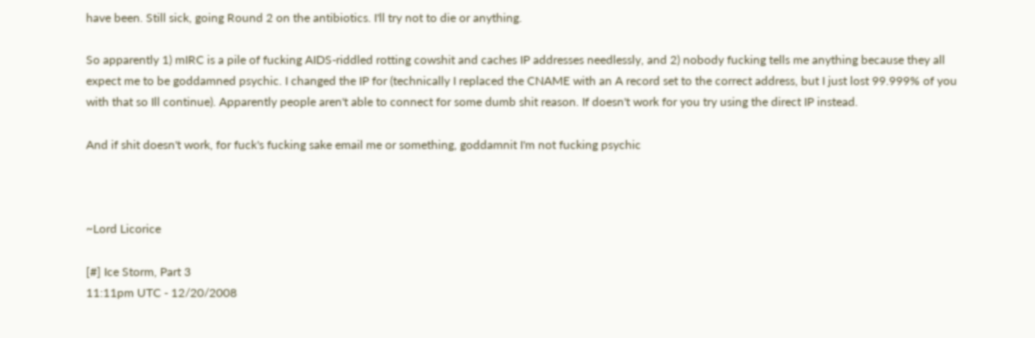have been. Still sick, going Round 2 on the antibiotics. I'll try not to die or anything.

So apparently 1) mIRC is a pile of fucking AIDS-riddled rotting cowshit and caches IP addresses needlessly, and 2) nobody fucking tells me anything because they all expect me to be goddamned psychic. I changed the IP for (technically I replaced the CNAME with an A record set to the correct address, but I just lost 99.999% of you with that so Ill continue). Apparently people aren't able to connect for some dumb shit reason. If doesn't work for you try using the direct IP instead.

And if shit doesn't work, for fuck's fucking sake email me or something, goddamnit I'm not fucking psychic



~Lord Licorice

[#] Ice Storm, Part 3
11:11pm UTC - 12/20/2008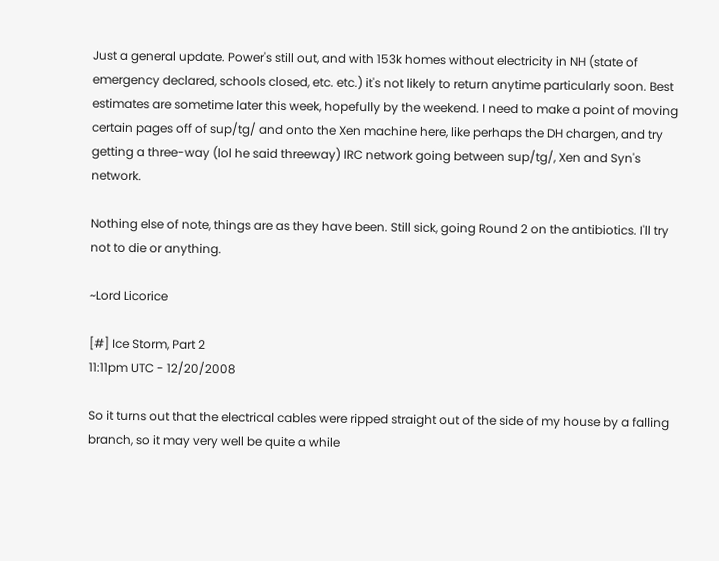Just a general update. Power's still out, and with 153k homes without electricity in NH (state of emergency declared, schools closed, etc. etc.) it's not likely to return anytime particularly soon. Best estimates are sometime later this week, hopefully by the weekend. I need to make a point of moving certain pages off of sup/tg/ and onto the Xen machine here, like perhaps the DH chargen, and try getting a three-way (lol he said threeway) IRC network going between sup/tg/, Xen and Syn's network.

Nothing else of note, things are as they have been. Still sick, going Round 2 on the antibiotics. I'll try not to die or anything.

~Lord Licorice

[#] Ice Storm, Part 2
11:11pm UTC - 12/20/2008

So it turns out that the electrical cables were ripped straight out of the side of my house by a falling branch, so it may very well be quite a while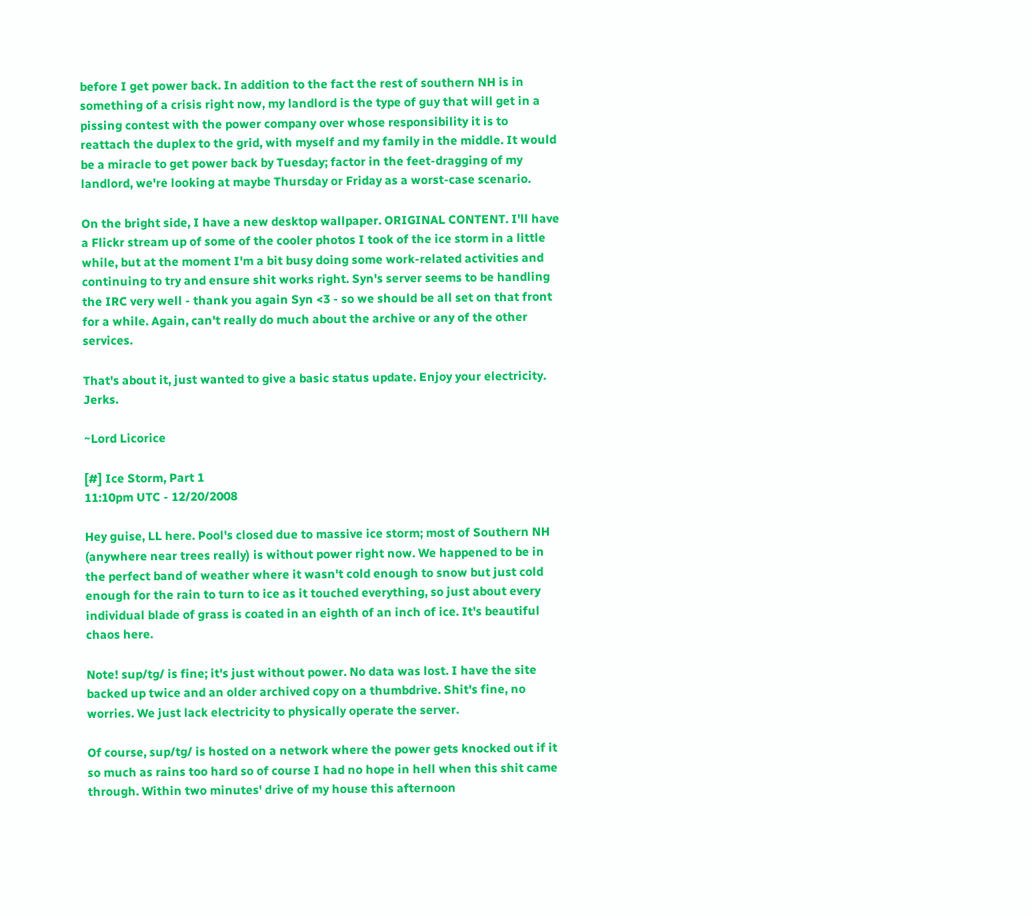before I get power back. In addition to the fact the rest of southern NH is in something of a crisis right now, my landlord is the type of guy that will get in a pissing contest with the power company over whose responsibility it is to reattach the duplex to the grid, with myself and my family in the middle. It would be a miracle to get power back by Tuesday; factor in the feet-dragging of my landlord, we're looking at maybe Thursday or Friday as a worst-case scenario.

On the bright side, I have a new desktop wallpaper. ORIGINAL CONTENT. I'll have a Flickr stream up of some of the cooler photos I took of the ice storm in a little while, but at the moment I'm a bit busy doing some work-related activities and continuing to try and ensure shit works right. Syn's server seems to be handling the IRC very well - thank you again Syn <3 - so we should be all set on that front for a while. Again, can't really do much about the archive or any of the other services.

That's about it, just wanted to give a basic status update. Enjoy your electricity. Jerks.

~Lord Licorice

[#] Ice Storm, Part 1
11:10pm UTC - 12/20/2008

Hey guise, LL here. Pool's closed due to massive ice storm; most of Southern NH (anywhere near trees really) is without power right now. We happened to be in the perfect band of weather where it wasn't cold enough to snow but just cold enough for the rain to turn to ice as it touched everything, so just about every individual blade of grass is coated in an eighth of an inch of ice. It's beautiful chaos here.

Note! sup/tg/ is fine; it's just without power. No data was lost. I have the site backed up twice and an older archived copy on a thumbdrive. Shit's fine, no worries. We just lack electricity to physically operate the server.

Of course, sup/tg/ is hosted on a network where the power gets knocked out if it so much as rains too hard so of course I had no hope in hell when this shit came through. Within two minutes' drive of my house this afternoon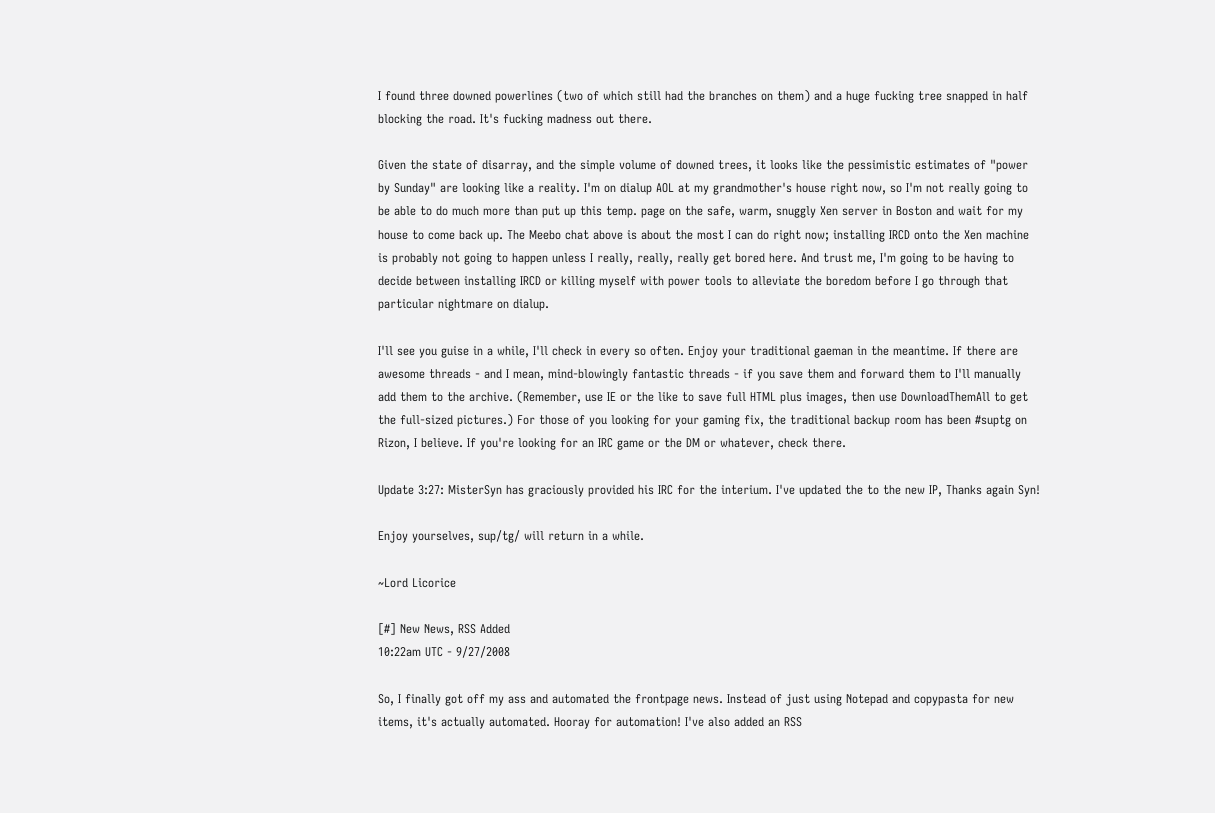I found three downed powerlines (two of which still had the branches on them) and a huge fucking tree snapped in half blocking the road. It's fucking madness out there.

Given the state of disarray, and the simple volume of downed trees, it looks like the pessimistic estimates of "power by Sunday" are looking like a reality. I'm on dialup AOL at my grandmother's house right now, so I'm not really going to be able to do much more than put up this temp. page on the safe, warm, snuggly Xen server in Boston and wait for my house to come back up. The Meebo chat above is about the most I can do right now; installing IRCD onto the Xen machine is probably not going to happen unless I really, really, really get bored here. And trust me, I'm going to be having to decide between installing IRCD or killing myself with power tools to alleviate the boredom before I go through that particular nightmare on dialup.

I'll see you guise in a while, I'll check in every so often. Enjoy your traditional gaeman in the meantime. If there are awesome threads - and I mean, mind-blowingly fantastic threads - if you save them and forward them to I'll manually add them to the archive. (Remember, use IE or the like to save full HTML plus images, then use DownloadThemAll to get the full-sized pictures.) For those of you looking for your gaming fix, the traditional backup room has been #suptg on Rizon, I believe. If you're looking for an IRC game or the DM or whatever, check there.

Update 3:27: MisterSyn has graciously provided his IRC for the interium. I've updated the to the new IP, Thanks again Syn!

Enjoy yourselves, sup/tg/ will return in a while.

~Lord Licorice

[#] New News, RSS Added
10:22am UTC - 9/27/2008

So, I finally got off my ass and automated the frontpage news. Instead of just using Notepad and copypasta for new items, it's actually automated. Hooray for automation! I've also added an RSS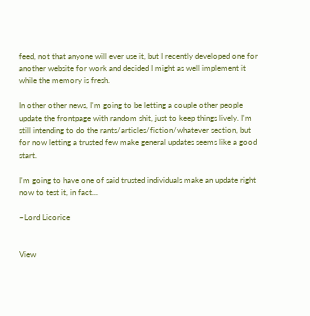feed, not that anyone will ever use it, but I recently developed one for another website for work and decided I might as well implement it while the memory is fresh.

In other other news, I'm going to be letting a couple other people update the frontpage with random shit, just to keep things lively. I'm still intending to do the rants/articles/fiction/whatever section, but for now letting a trusted few make general updates seems like a good start.

I'm going to have one of said trusted individuals make an update right now to test it, in fact...

~Lord Licorice


View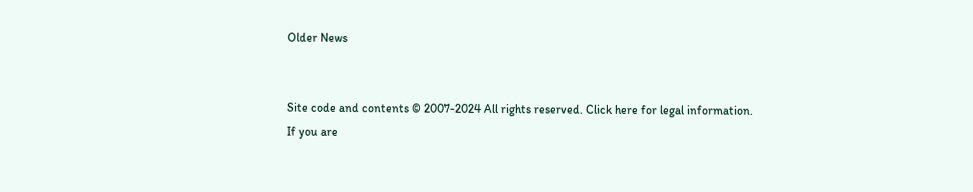Older News


Site code and contents © 2007-2024 All rights reserved. Click here for legal information.
If you are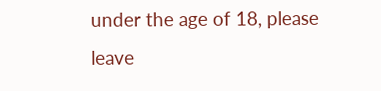under the age of 18, please leave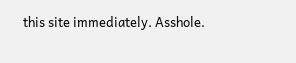this site immediately. Asshole.